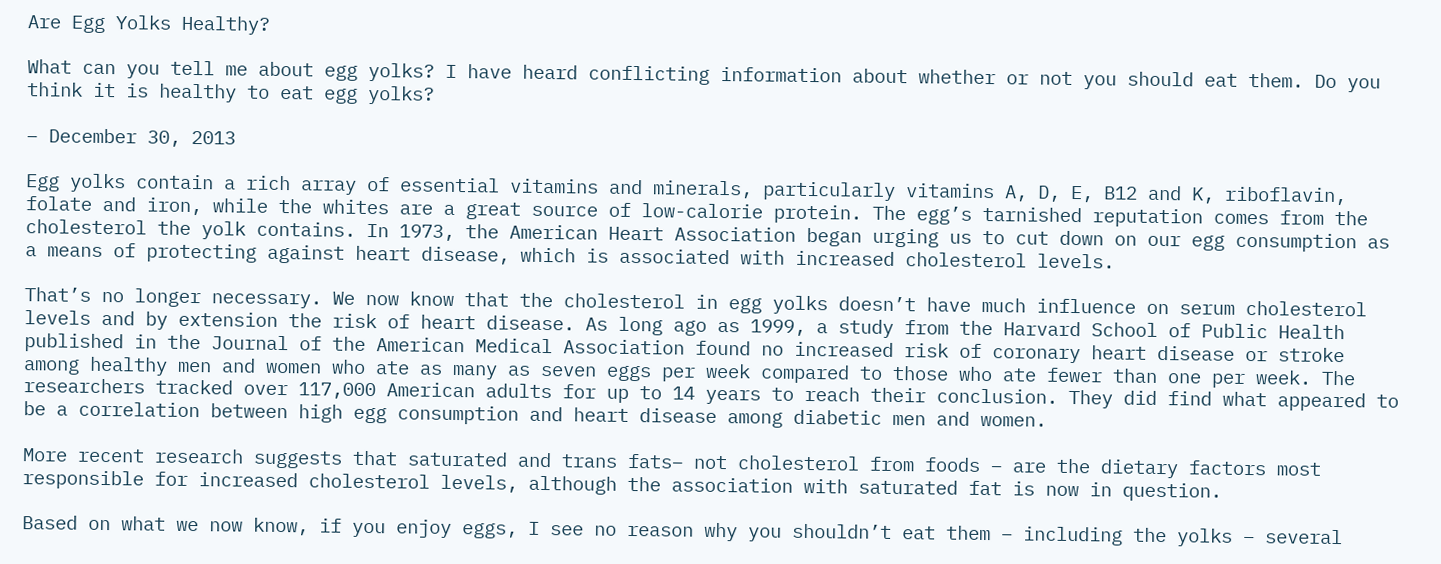Are Egg Yolks Healthy?

What can you tell me about egg yolks? I have heard conflicting information about whether or not you should eat them. Do you think it is healthy to eat egg yolks?

– December 30, 2013

Egg yolks contain a rich array of essential vitamins and minerals, particularly vitamins A, D, E, B12 and K, riboflavin, folate and iron, while the whites are a great source of low-calorie protein. The egg’s tarnished reputation comes from the cholesterol the yolk contains. In 1973, the American Heart Association began urging us to cut down on our egg consumption as a means of protecting against heart disease, which is associated with increased cholesterol levels.

That’s no longer necessary. We now know that the cholesterol in egg yolks doesn’t have much influence on serum cholesterol levels and by extension the risk of heart disease. As long ago as 1999, a study from the Harvard School of Public Health published in the Journal of the American Medical Association found no increased risk of coronary heart disease or stroke among healthy men and women who ate as many as seven eggs per week compared to those who ate fewer than one per week. The researchers tracked over 117,000 American adults for up to 14 years to reach their conclusion. They did find what appeared to be a correlation between high egg consumption and heart disease among diabetic men and women.

More recent research suggests that saturated and trans fats– not cholesterol from foods – are the dietary factors most responsible for increased cholesterol levels, although the association with saturated fat is now in question.

Based on what we now know, if you enjoy eggs, I see no reason why you shouldn’t eat them – including the yolks – several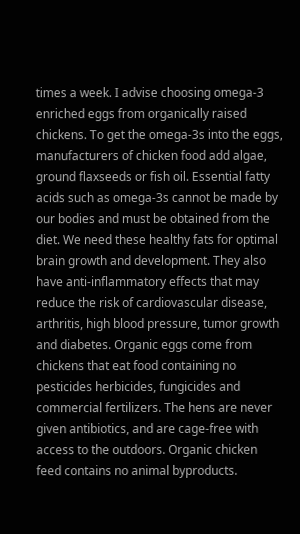times a week. I advise choosing omega-3 enriched eggs from organically raised chickens. To get the omega-3s into the eggs, manufacturers of chicken food add algae, ground flaxseeds or fish oil. Essential fatty acids such as omega-3s cannot be made by our bodies and must be obtained from the diet. We need these healthy fats for optimal brain growth and development. They also have anti-inflammatory effects that may reduce the risk of cardiovascular disease, arthritis, high blood pressure, tumor growth and diabetes. Organic eggs come from chickens that eat food containing no pesticides herbicides, fungicides and commercial fertilizers. The hens are never given antibiotics, and are cage-free with access to the outdoors. Organic chicken feed contains no animal byproducts.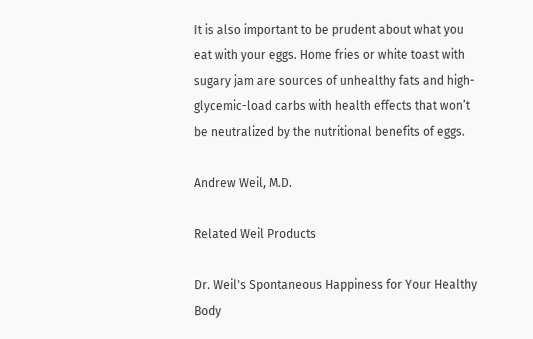It is also important to be prudent about what you eat with your eggs. Home fries or white toast with sugary jam are sources of unhealthy fats and high-glycemic-load carbs with health effects that won’t be neutralized by the nutritional benefits of eggs.

Andrew Weil, M.D.

Related Weil Products

Dr. Weil's Spontaneous Happiness for Your Healthy Body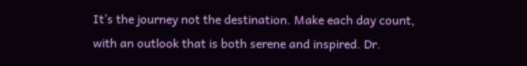It’s the journey not the destination. Make each day count, with an outlook that is both serene and inspired. Dr.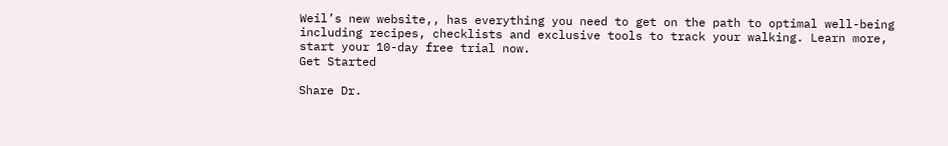Weil’s new website,, has everything you need to get on the path to optimal well-being including recipes, checklists and exclusive tools to track your walking. Learn more, start your 10-day free trial now.
Get Started

Share Dr.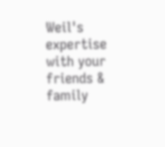Weil's expertise with your friends & family